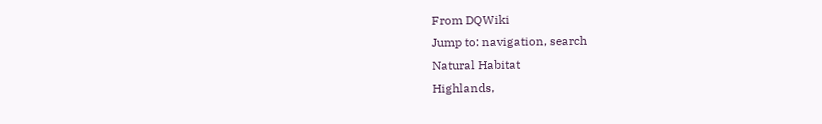From DQWiki
Jump to: navigation, search
Natural Habitat
Highlands,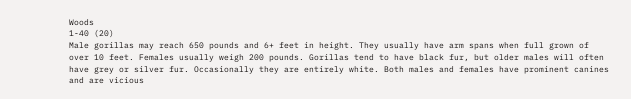Woods
1-40 (20)
Male gorillas may reach 650 pounds and 6+ feet in height. They usually have arm spans when full grown of over 10 feet. Females usually weigh 200 pounds. Gorillas tend to have black fur, but older males will often have grey or silver fur. Occasionally they are entirely white. Both males and females have prominent canines and are vicious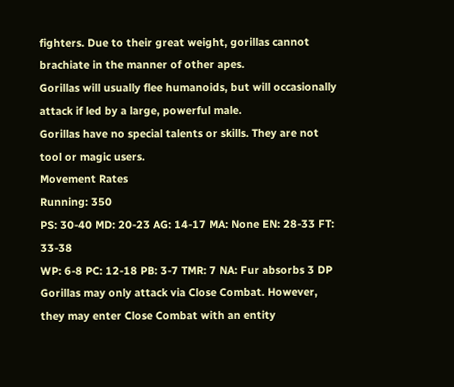fighters. Due to their great weight, gorillas cannot brachiate in the manner of other apes.
Gorillas will usually flee humanoids, but will occasionally attack if led by a large, powerful male.
Gorillas have no special talents or skills. They are not tool or magic users.
Movement Rates
Running: 350
PS: 30-40 MD: 20-23 AG: 14-17 MA: None EN: 28-33 FT: 33-38
WP: 6-8 PC: 12-18 PB: 3-7 TMR: 7 NA: Fur absorbs 3 DP
Gorillas may only attack via Close Combat. However, they may enter Close Combat with an entity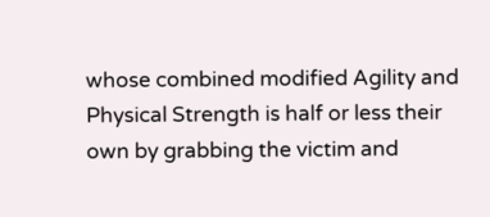whose combined modified Agility and Physical Strength is half or less their own by grabbing the victim and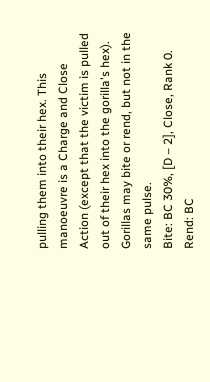pulling them into their hex. This manoeuvre is a Charge and Close Action (except that the victim is pulled out of their hex into the gorilla's hex). Gorillas may bite or rend, but not in the same pulse.
Bite: BC 30%, [D – 2], Close, Rank 0.
Rend: BC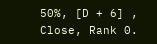50%, [D + 6] , Close, Rank 0.